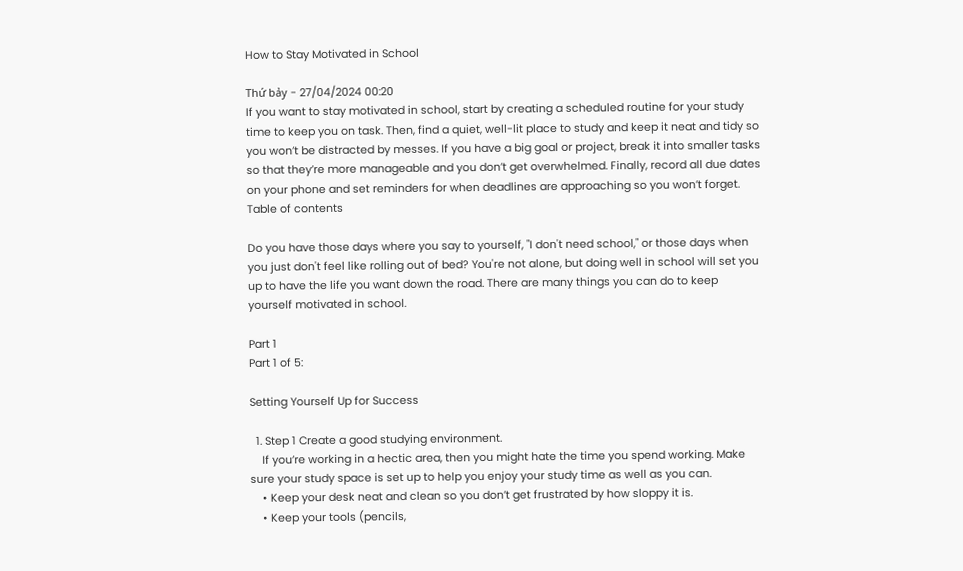How to Stay Motivated in School

Thứ bảy - 27/04/2024 00:20
If you want to stay motivated in school, start by creating a scheduled routine for your study time to keep you on task. Then, find a quiet, well-lit place to study and keep it neat and tidy so you won’t be distracted by messes. If you have a big goal or project, break it into smaller tasks so that they’re more manageable and you don’t get overwhelmed. Finally, record all due dates on your phone and set reminders for when deadlines are approaching so you won’t forget.
Table of contents

Do you have those days where you say to yourself, "I don't need school," or those days when you just don't feel like rolling out of bed? You're not alone, but doing well in school will set you up to have the life you want down the road. There are many things you can do to keep yourself motivated in school.

Part 1
Part 1 of 5:

Setting Yourself Up for Success

  1. Step 1 Create a good studying environment.
    If you’re working in a hectic area, then you might hate the time you spend working. Make sure your study space is set up to help you enjoy your study time as well as you can.
    • Keep your desk neat and clean so you don’t get frustrated by how sloppy it is.
    • Keep your tools (pencils,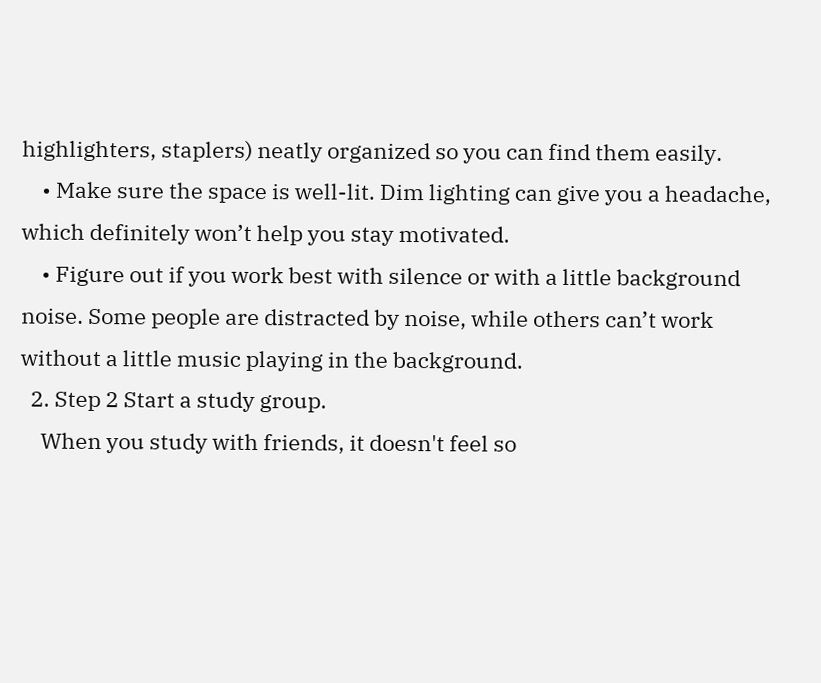highlighters, staplers) neatly organized so you can find them easily.
    • Make sure the space is well-lit. Dim lighting can give you a headache, which definitely won’t help you stay motivated.
    • Figure out if you work best with silence or with a little background noise. Some people are distracted by noise, while others can’t work without a little music playing in the background.
  2. Step 2 Start a study group.
    When you study with friends, it doesn't feel so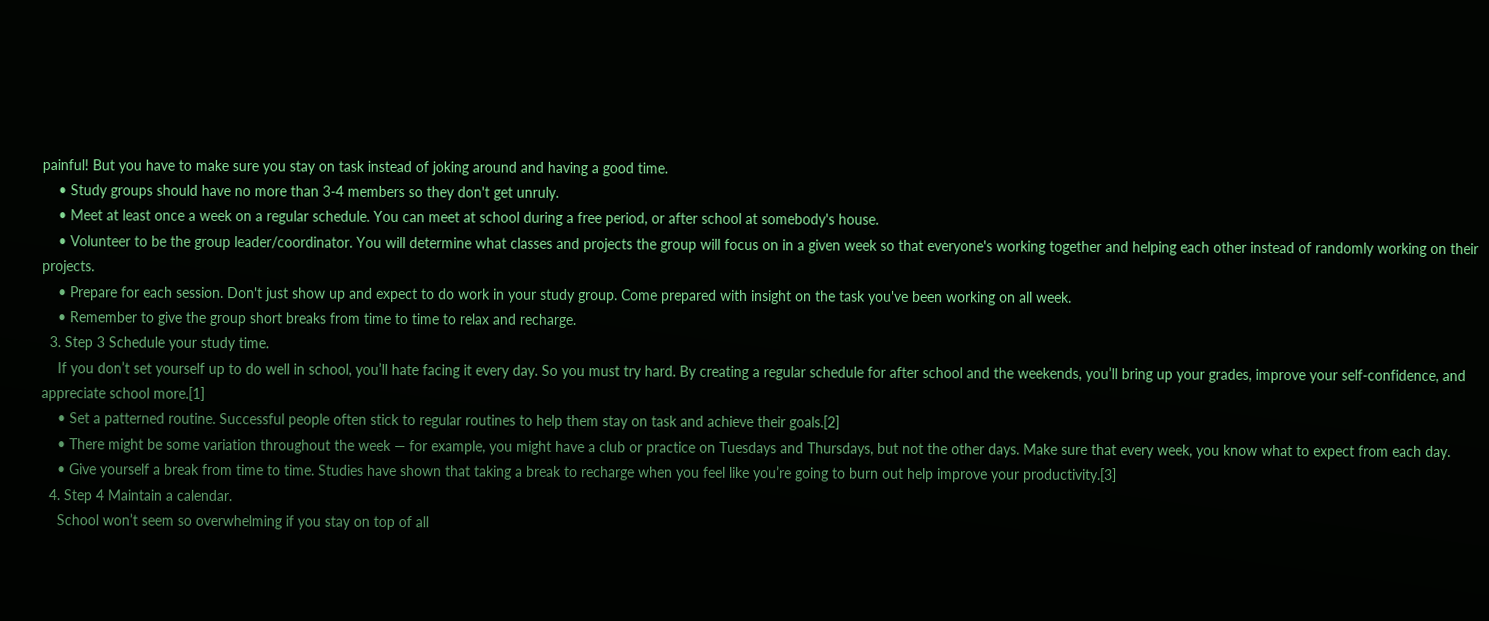painful! But you have to make sure you stay on task instead of joking around and having a good time.
    • Study groups should have no more than 3-4 members so they don't get unruly.
    • Meet at least once a week on a regular schedule. You can meet at school during a free period, or after school at somebody's house.
    • Volunteer to be the group leader/coordinator. You will determine what classes and projects the group will focus on in a given week so that everyone's working together and helping each other instead of randomly working on their projects.
    • Prepare for each session. Don't just show up and expect to do work in your study group. Come prepared with insight on the task you've been working on all week.
    • Remember to give the group short breaks from time to time to relax and recharge.
  3. Step 3 Schedule your study time.
    If you don’t set yourself up to do well in school, you’ll hate facing it every day. So you must try hard. By creating a regular schedule for after school and the weekends, you’ll bring up your grades, improve your self-confidence, and appreciate school more.[1]
    • Set a patterned routine. Successful people often stick to regular routines to help them stay on task and achieve their goals.[2]
    • There might be some variation throughout the week — for example, you might have a club or practice on Tuesdays and Thursdays, but not the other days. Make sure that every week, you know what to expect from each day.
    • Give yourself a break from time to time. Studies have shown that taking a break to recharge when you feel like you’re going to burn out help improve your productivity.[3]
  4. Step 4 Maintain a calendar.
    School won’t seem so overwhelming if you stay on top of all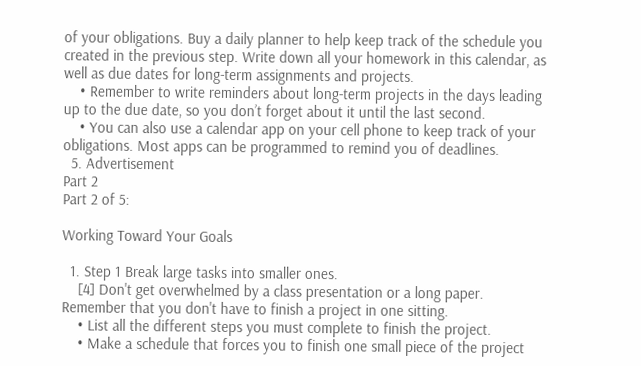of your obligations. Buy a daily planner to help keep track of the schedule you created in the previous step. Write down all your homework in this calendar, as well as due dates for long-term assignments and projects.
    • Remember to write reminders about long-term projects in the days leading up to the due date, so you don’t forget about it until the last second.
    • You can also use a calendar app on your cell phone to keep track of your obligations. Most apps can be programmed to remind you of deadlines.
  5. Advertisement
Part 2
Part 2 of 5:

Working Toward Your Goals

  1. Step 1 Break large tasks into smaller ones.
    [4] Don't get overwhelmed by a class presentation or a long paper. Remember that you don't have to finish a project in one sitting.
    • List all the different steps you must complete to finish the project.
    • Make a schedule that forces you to finish one small piece of the project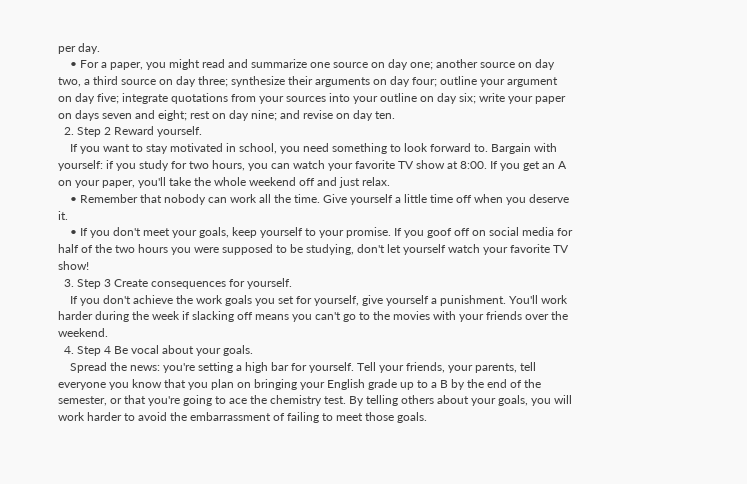per day.
    • For a paper, you might read and summarize one source on day one; another source on day two, a third source on day three; synthesize their arguments on day four; outline your argument on day five; integrate quotations from your sources into your outline on day six; write your paper on days seven and eight; rest on day nine; and revise on day ten.
  2. Step 2 Reward yourself.
    If you want to stay motivated in school, you need something to look forward to. Bargain with yourself: if you study for two hours, you can watch your favorite TV show at 8:00. If you get an A on your paper, you'll take the whole weekend off and just relax.
    • Remember that nobody can work all the time. Give yourself a little time off when you deserve it.
    • If you don't meet your goals, keep yourself to your promise. If you goof off on social media for half of the two hours you were supposed to be studying, don't let yourself watch your favorite TV show!
  3. Step 3 Create consequences for yourself.
    If you don't achieve the work goals you set for yourself, give yourself a punishment. You'll work harder during the week if slacking off means you can't go to the movies with your friends over the weekend.
  4. Step 4 Be vocal about your goals.
    Spread the news: you're setting a high bar for yourself. Tell your friends, your parents, tell everyone you know that you plan on bringing your English grade up to a B by the end of the semester, or that you're going to ace the chemistry test. By telling others about your goals, you will work harder to avoid the embarrassment of failing to meet those goals.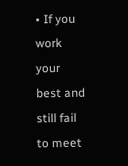• If you work your best and still fail to meet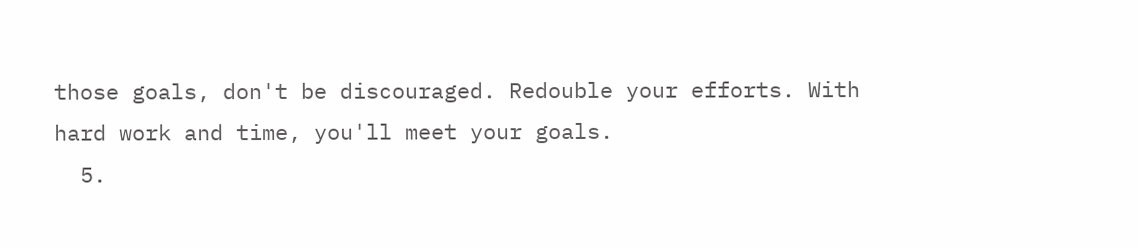those goals, don't be discouraged. Redouble your efforts. With hard work and time, you'll meet your goals.
  5.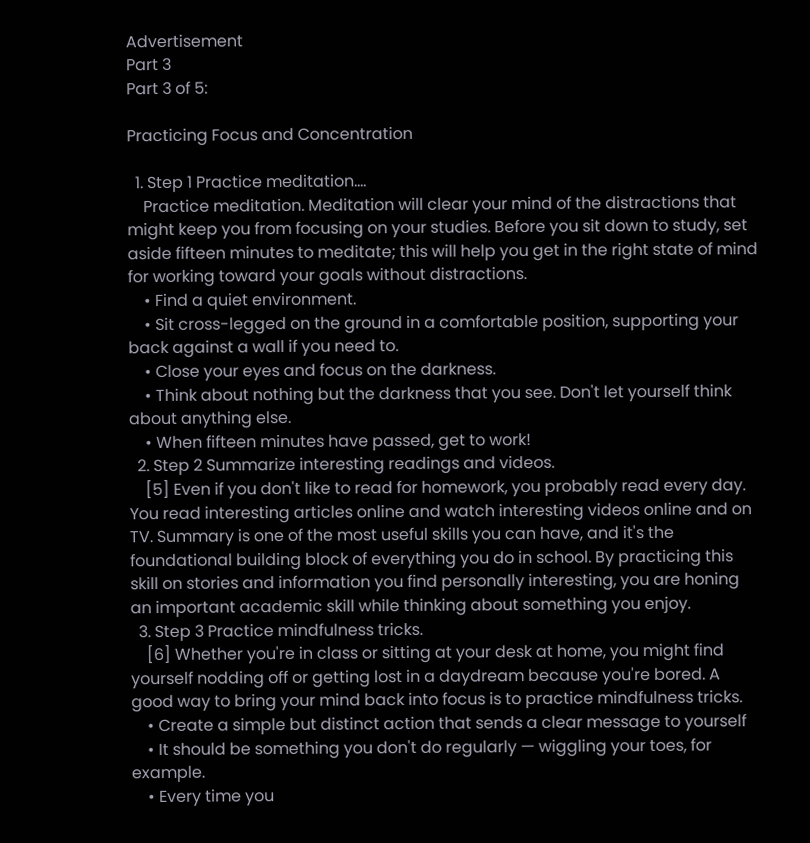Advertisement
Part 3
Part 3 of 5:

Practicing Focus and Concentration

  1. Step 1 Practice meditation....
    Practice meditation. Meditation will clear your mind of the distractions that might keep you from focusing on your studies. Before you sit down to study, set aside fifteen minutes to meditate; this will help you get in the right state of mind for working toward your goals without distractions.
    • Find a quiet environment.
    • Sit cross-legged on the ground in a comfortable position, supporting your back against a wall if you need to.
    • Close your eyes and focus on the darkness.
    • Think about nothing but the darkness that you see. Don't let yourself think about anything else.
    • When fifteen minutes have passed, get to work!
  2. Step 2 Summarize interesting readings and videos.
    [5] Even if you don't like to read for homework, you probably read every day. You read interesting articles online and watch interesting videos online and on TV. Summary is one of the most useful skills you can have, and it's the foundational building block of everything you do in school. By practicing this skill on stories and information you find personally interesting, you are honing an important academic skill while thinking about something you enjoy.
  3. Step 3 Practice mindfulness tricks.
    [6] Whether you're in class or sitting at your desk at home, you might find yourself nodding off or getting lost in a daydream because you're bored. A good way to bring your mind back into focus is to practice mindfulness tricks.
    • Create a simple but distinct action that sends a clear message to yourself
    • It should be something you don't do regularly — wiggling your toes, for example.
    • Every time you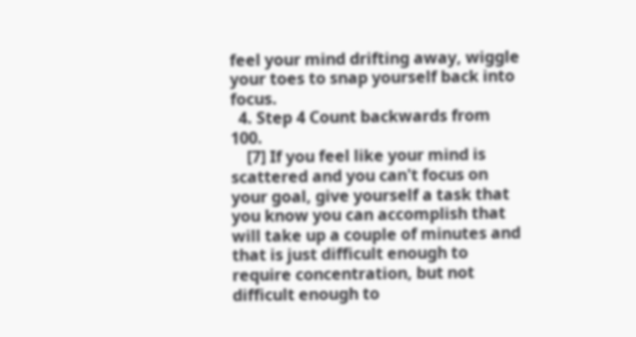feel your mind drifting away, wiggle your toes to snap yourself back into focus.
  4. Step 4 Count backwards from 100.
    [7] If you feel like your mind is scattered and you can't focus on your goal, give yourself a task that you know you can accomplish that will take up a couple of minutes and that is just difficult enough to require concentration, but not difficult enough to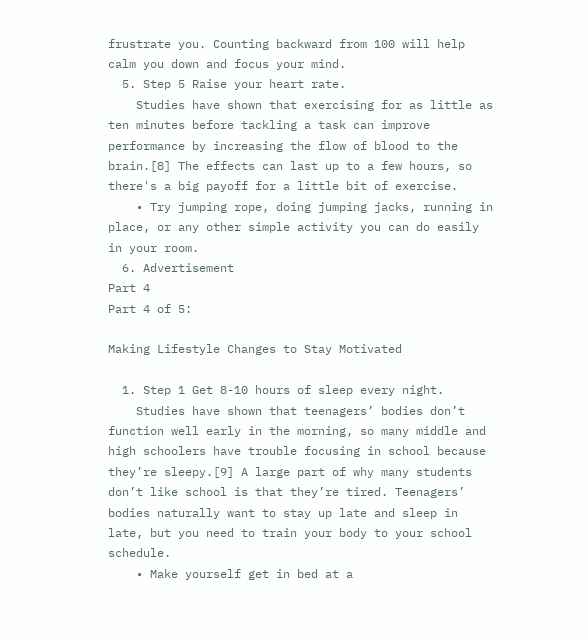frustrate you. Counting backward from 100 will help calm you down and focus your mind.
  5. Step 5 Raise your heart rate.
    Studies have shown that exercising for as little as ten minutes before tackling a task can improve performance by increasing the flow of blood to the brain.[8] The effects can last up to a few hours, so there's a big payoff for a little bit of exercise.
    • Try jumping rope, doing jumping jacks, running in place, or any other simple activity you can do easily in your room.
  6. Advertisement
Part 4
Part 4 of 5:

Making Lifestyle Changes to Stay Motivated

  1. Step 1 Get 8-10 hours of sleep every night.
    Studies have shown that teenagers’ bodies don’t function well early in the morning, so many middle and high schoolers have trouble focusing in school because they’re sleepy.[9] A large part of why many students don’t like school is that they’re tired. Teenagers’ bodies naturally want to stay up late and sleep in late, but you need to train your body to your school schedule.
    • Make yourself get in bed at a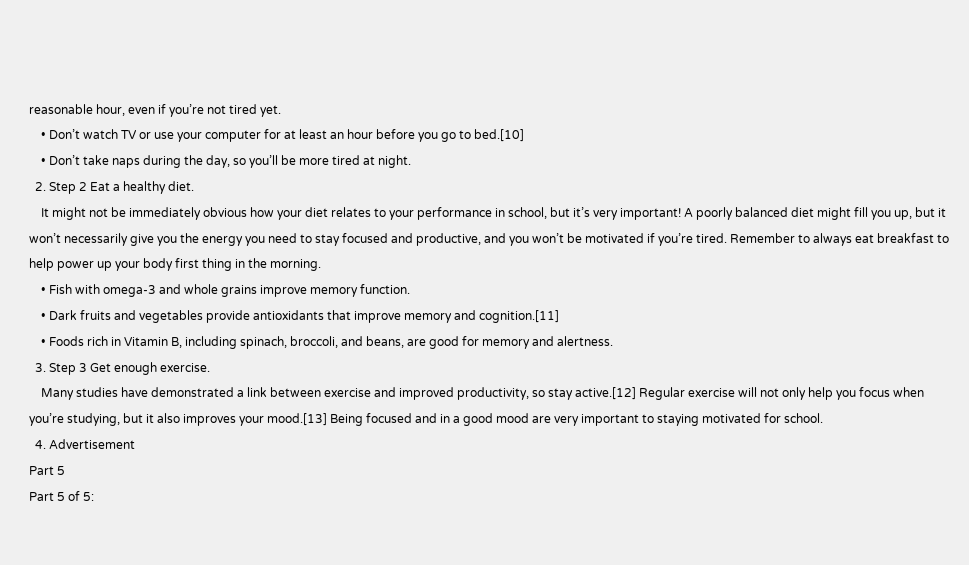reasonable hour, even if you’re not tired yet.
    • Don’t watch TV or use your computer for at least an hour before you go to bed.[10]
    • Don’t take naps during the day, so you’ll be more tired at night.
  2. Step 2 Eat a healthy diet.
    It might not be immediately obvious how your diet relates to your performance in school, but it’s very important! A poorly balanced diet might fill you up, but it won’t necessarily give you the energy you need to stay focused and productive, and you won’t be motivated if you’re tired. Remember to always eat breakfast to help power up your body first thing in the morning.
    • Fish with omega-3 and whole grains improve memory function.
    • Dark fruits and vegetables provide antioxidants that improve memory and cognition.[11]
    • Foods rich in Vitamin B, including spinach, broccoli, and beans, are good for memory and alertness.
  3. Step 3 Get enough exercise.
    Many studies have demonstrated a link between exercise and improved productivity, so stay active.[12] Regular exercise will not only help you focus when you’re studying, but it also improves your mood.[13] Being focused and in a good mood are very important to staying motivated for school.
  4. Advertisement
Part 5
Part 5 of 5: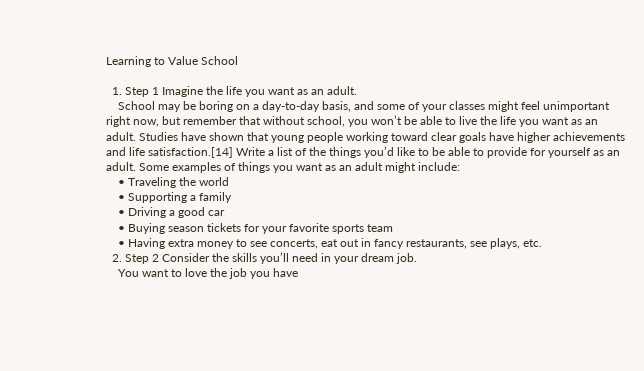Learning to Value School

  1. Step 1 Imagine the life you want as an adult.
    School may be boring on a day-to-day basis, and some of your classes might feel unimportant right now, but remember that without school, you won’t be able to live the life you want as an adult. Studies have shown that young people working toward clear goals have higher achievements and life satisfaction.[14] Write a list of the things you’d like to be able to provide for yourself as an adult. Some examples of things you want as an adult might include:
    • Traveling the world
    • Supporting a family
    • Driving a good car
    • Buying season tickets for your favorite sports team
    • Having extra money to see concerts, eat out in fancy restaurants, see plays, etc.
  2. Step 2 Consider the skills you’ll need in your dream job.
    You want to love the job you have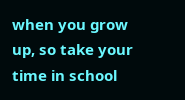when you grow up, so take your time in school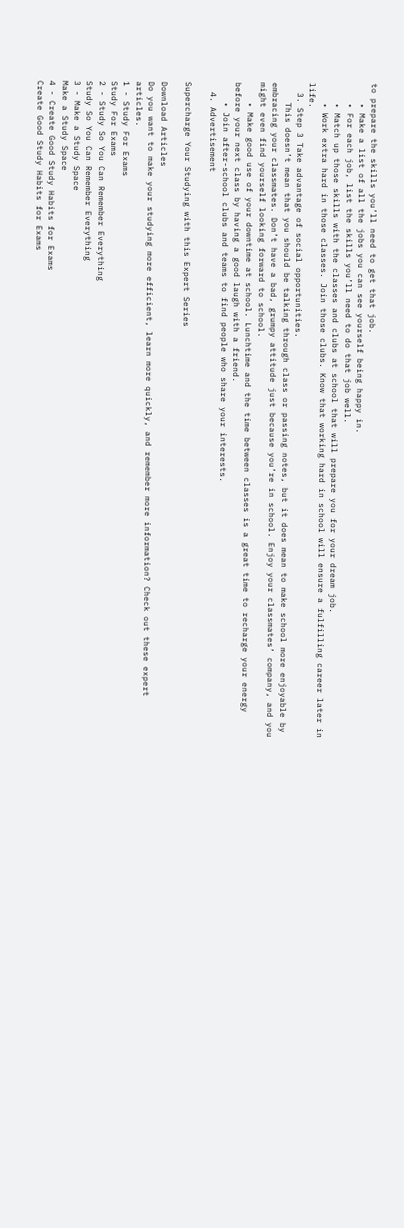to prepare the skills you’ll need to get that job.
    • Make a list of all the jobs you can see yourself being happy in.
    • For each job, list the skills you’ll need to do that job well.
    • Match up those skills with the classes and clubs at school that will prepare you for your dream job.
    • Work extra hard in those classes. Join those clubs. Know that working hard in school will ensure a fulfilling career later in life.
  3. Step 3 Take advantage of social opportunities.
    This doesn’t mean that you should be talking through class or passing notes, but it does mean to make school more enjoyable by embracing your classmates. Don’t have a bad, grumpy attitude just because you’re in school. Enjoy your classmates’ company, and you might even find yourself looking forward to school.
    • Make good use of your downtime at school. Lunchtime and the time between classes is a great time to recharge your energy before your next class by having a good laugh with a friend.
    • Join after-school clubs and teams to find people who share your interests.
  4. Advertisement

Supercharge Your Studying with this Expert Series

Download Articles
Do you want to make your studying more efficient, learn more quickly, and remember more information? Check out these expert articles.
1 - Study For Exams
Study For Exams
2 - Study So You Can Remember Everything
Study So You Can Remember Everything
3 - Make a Study Space
Make a Study Space
4 - Create Good Study Habits for Exams
Create Good Study Habits for Exams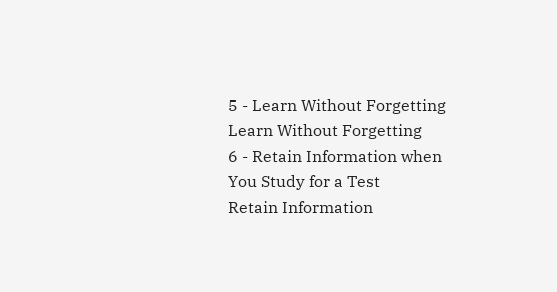5 - Learn Without Forgetting
Learn Without Forgetting
6 - Retain Information when You Study for a Test
Retain Information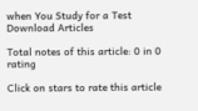when You Study for a Test
Download Articles

Total notes of this article: 0 in 0 rating

Click on stars to rate this article